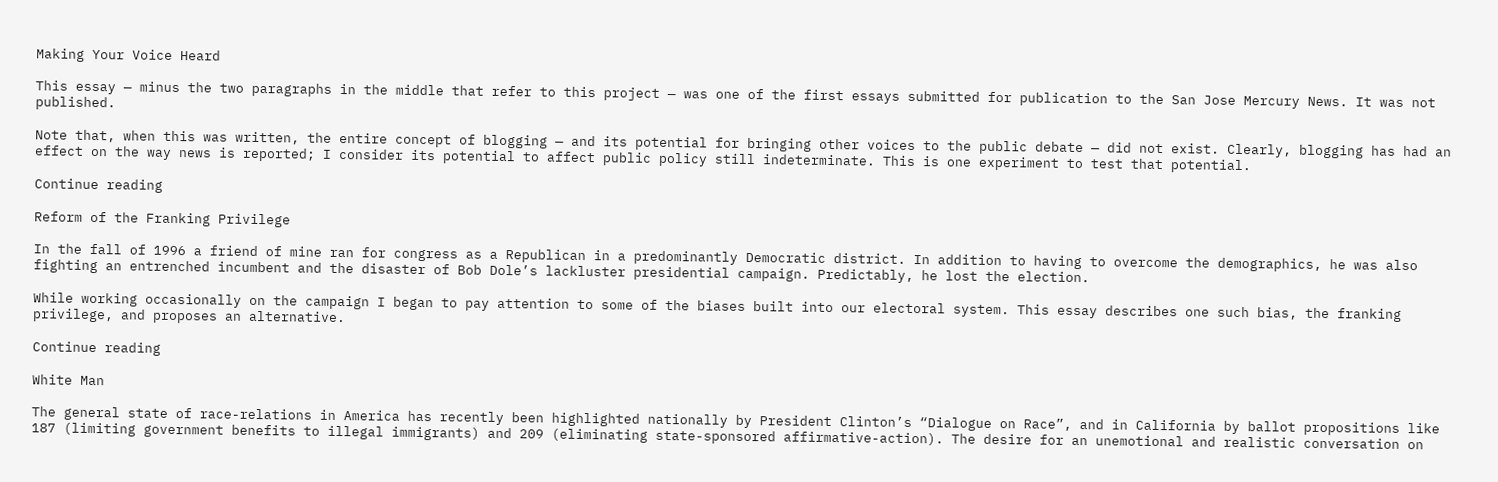Making Your Voice Heard

This essay — minus the two paragraphs in the middle that refer to this project — was one of the first essays submitted for publication to the San Jose Mercury News. It was not published.

Note that, when this was written, the entire concept of blogging — and its potential for bringing other voices to the public debate — did not exist. Clearly, blogging has had an effect on the way news is reported; I consider its potential to affect public policy still indeterminate. This is one experiment to test that potential.

Continue reading

Reform of the Franking Privilege

In the fall of 1996 a friend of mine ran for congress as a Republican in a predominantly Democratic district. In addition to having to overcome the demographics, he was also fighting an entrenched incumbent and the disaster of Bob Dole’s lackluster presidential campaign. Predictably, he lost the election.

While working occasionally on the campaign I began to pay attention to some of the biases built into our electoral system. This essay describes one such bias, the franking privilege, and proposes an alternative.

Continue reading

White Man

The general state of race-relations in America has recently been highlighted nationally by President Clinton’s “Dialogue on Race”, and in California by ballot propositions like 187 (limiting government benefits to illegal immigrants) and 209 (eliminating state-sponsored affirmative-action). The desire for an unemotional and realistic conversation on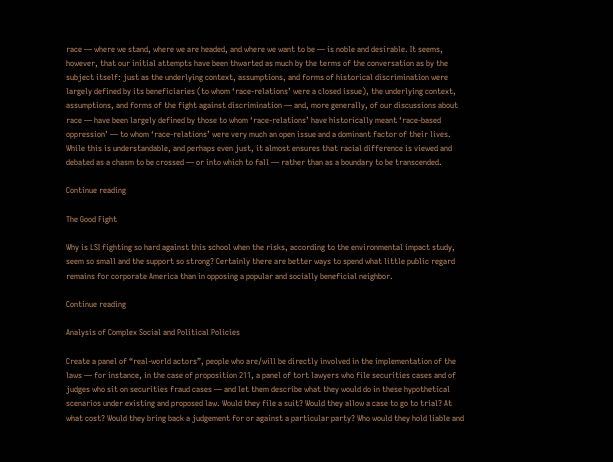race — where we stand, where we are headed, and where we want to be — is noble and desirable. It seems, however, that our initial attempts have been thwarted as much by the terms of the conversation as by the subject itself: just as the underlying context, assumptions, and forms of historical discrimination were largely defined by its beneficiaries (to whom ‘race-relations’ were a closed issue), the underlying context, assumptions, and forms of the fight against discrimination — and, more generally, of our discussions about race — have been largely defined by those to whom ‘race-relations’ have historically meant ‘race-based oppression’ — to whom ‘race-relations’ were very much an open issue and a dominant factor of their lives. While this is understandable, and perhaps even just, it almost ensures that racial difference is viewed and debated as a chasm to be crossed — or into which to fall — rather than as a boundary to be transcended.

Continue reading

The Good Fight

Why is LSI fighting so hard against this school when the risks, according to the environmental impact study, seem so small and the support so strong? Certainly there are better ways to spend what little public regard remains for corporate America than in opposing a popular and socially beneficial neighbor.

Continue reading

Analysis of Complex Social and Political Policies

Create a panel of “real-world actors”, people who are/will be directly involved in the implementation of the laws — for instance, in the case of proposition 211, a panel of tort lawyers who file securities cases and of judges who sit on securities fraud cases — and let them describe what they would do in these hypothetical scenarios under existing and proposed law. Would they file a suit? Would they allow a case to go to trial? At what cost? Would they bring back a judgement for or against a particular party? Who would they hold liable and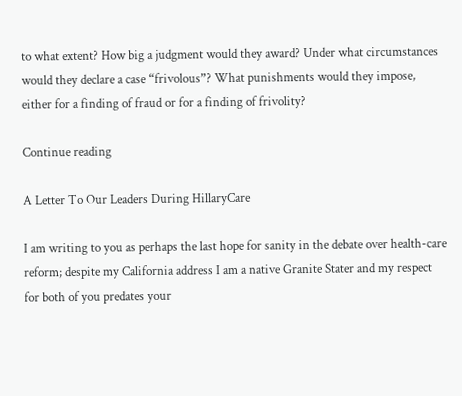to what extent? How big a judgment would they award? Under what circumstances would they declare a case “frivolous”? What punishments would they impose, either for a finding of fraud or for a finding of frivolity?

Continue reading

A Letter To Our Leaders During HillaryCare

I am writing to you as perhaps the last hope for sanity in the debate over health-care reform; despite my California address I am a native Granite Stater and my respect for both of you predates your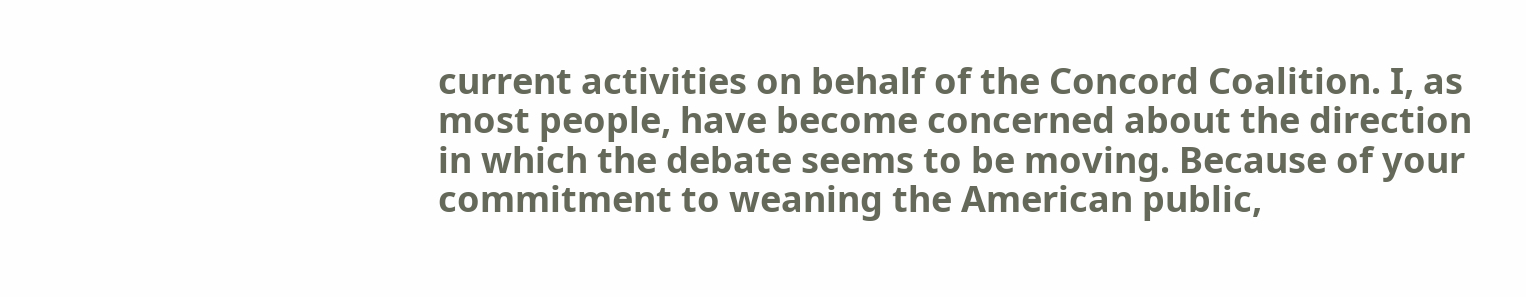current activities on behalf of the Concord Coalition. I, as most people, have become concerned about the direction in which the debate seems to be moving. Because of your commitment to weaning the American public,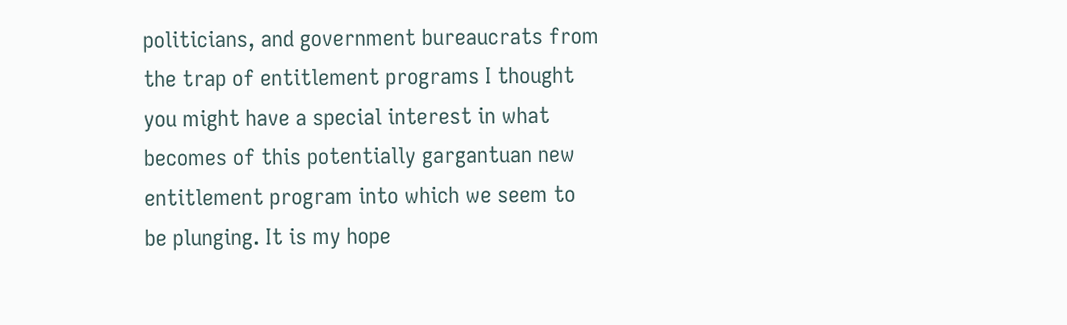politicians, and government bureaucrats from the trap of entitlement programs I thought you might have a special interest in what becomes of this potentially gargantuan new entitlement program into which we seem to be plunging. It is my hope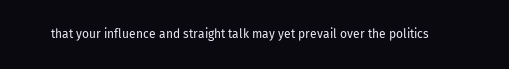that your influence and straight talk may yet prevail over the politics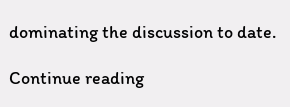dominating the discussion to date.

Continue reading